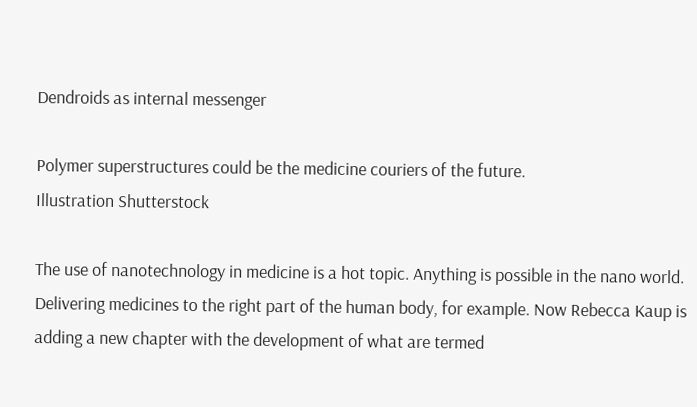Dendroids as internal messenger

Polymer superstructures could be the medicine couriers of the future.
Illustration Shutterstock

The use of nanotechnology in medicine is a hot topic. Anything is possible in the nano world. Delivering medicines to the right part of the human body, for example. Now Rebecca Kaup is adding a new chapter with the development of what are termed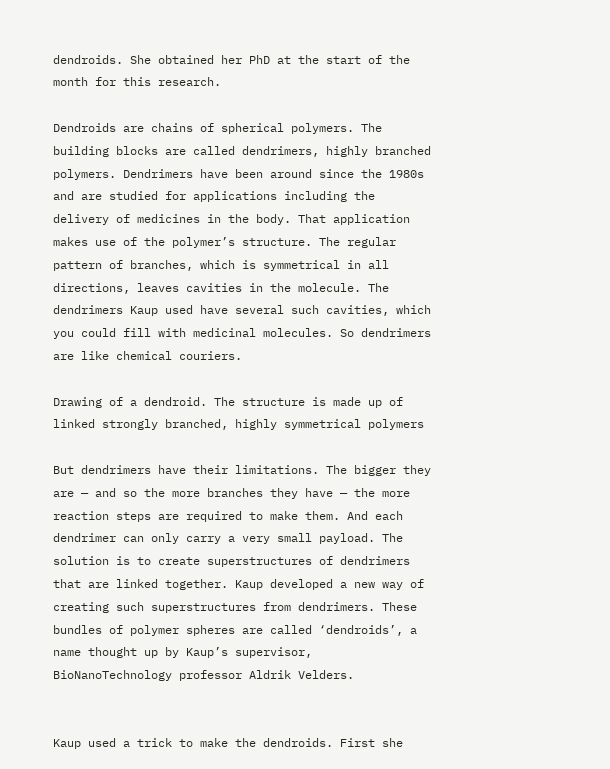dendroids. She obtained her PhD at the start of the month for this research.

Dendroids are chains of spherical polymers. The building blocks are called dendrimers, highly branched polymers. Dendrimers have been around since the 1980s and are studied for applications including the delivery of medicines in the body. That application makes use of the polymer’s structure. The regular pattern of branches, which is symmetrical in all directions, leaves cavities in the molecule. The dendrimers Kaup used have several such cavities, which you could fill with medicinal molecules. So dendrimers are like chemical couriers.

Drawing of a dendroid. The structure is made up of linked strongly branched, highly symmetrical polymers

But dendrimers have their limitations. The bigger they are — and so the more branches they have — the more reaction steps are required to make them. And each dendrimer can only carry a very small payload. The solution is to create superstructures of dendrimers that are linked together. Kaup developed a new way of creating such superstructures from dendrimers. These bundles of polymer spheres are called ‘dendroids’, a name thought up by Kaup’s supervisor, BioNanoTechnology professor Aldrik Velders.


Kaup used a trick to make the dendroids. First she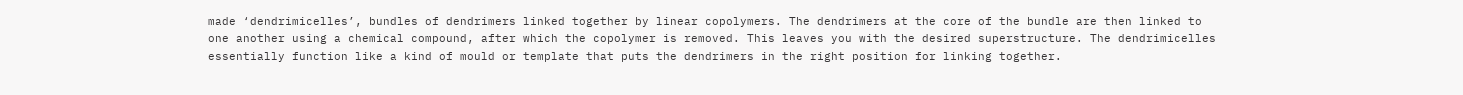made ‘dendrimicelles’, bundles of dendrimers linked together by linear copolymers. The dendrimers at the core of the bundle are then linked to one another using a chemical compound, after which the copolymer is removed. This leaves you with the desired superstructure. The dendrimicelles essentially function like a kind of mould or template that puts the dendrimers in the right position for linking together.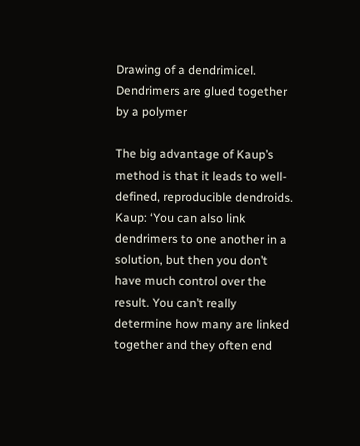Drawing of a dendrimicel. Dendrimers are glued together by a polymer

The big advantage of Kaup’s method is that it leads to well-defined, reproducible dendroids. Kaup: ‘You can also link dendrimers to one another in a solution, but then you don’t have much control over the result. You can’t really determine how many are linked together and they often end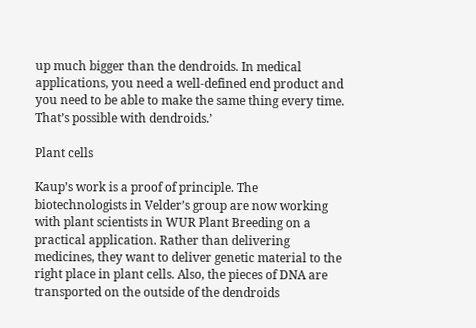up much bigger than the dendroids. In medical applications, you need a well-defined end product and you need to be able to make the same thing every time. That’s possible with dendroids.’

Plant cells

Kaup’s work is a proof of principle. The biotechnologists in Velder’s group are now working with plant scientists in WUR Plant Breeding on a practical application. Rather than delivering medicines, they want to deliver genetic material to the right place in plant cells. Also, the pieces of DNA are transported on the outside of the dendroids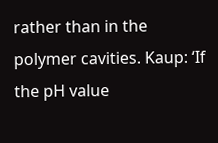rather than in the polymer cavities. Kaup: ‘If the pH value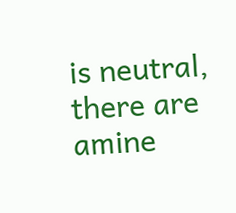is neutral, there are amine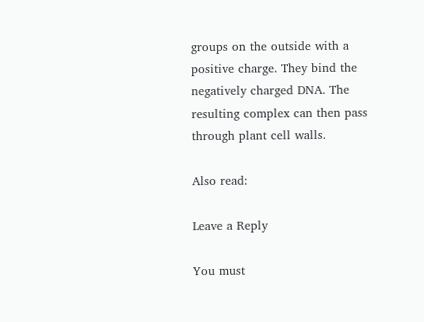groups on the outside with a positive charge. They bind the negatively charged DNA. The resulting complex can then pass through plant cell walls.

Also read:

Leave a Reply

You must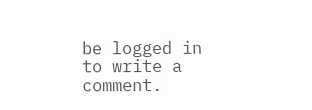be logged in to write a comment.